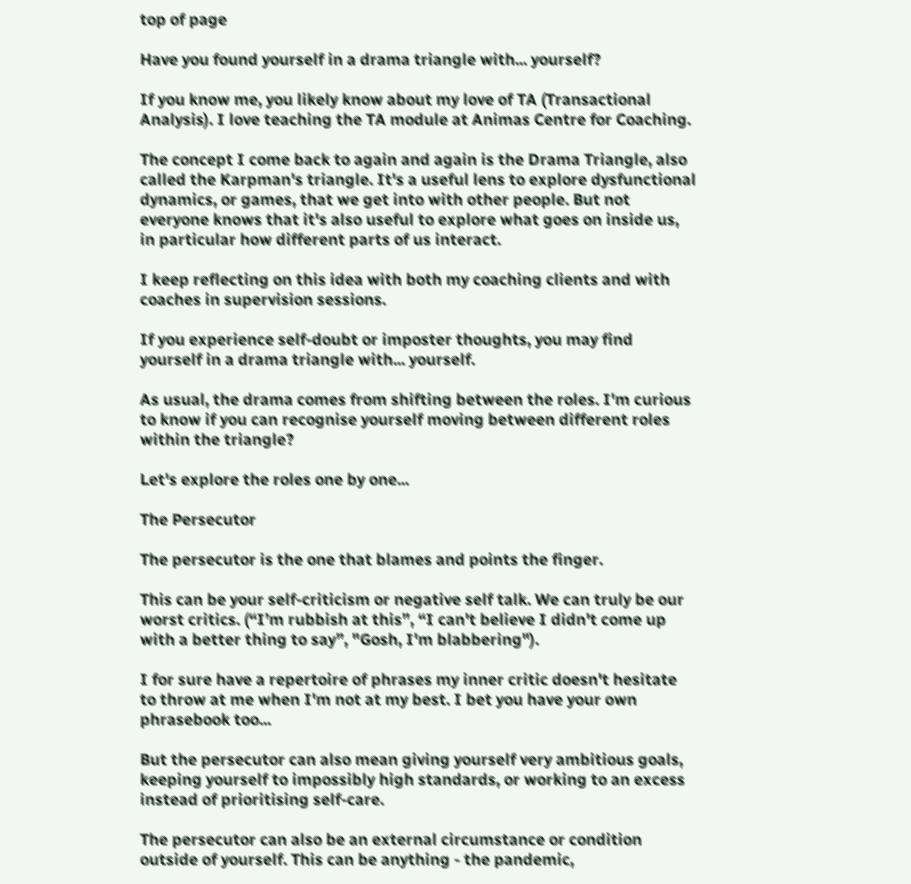top of page

Have you found yourself in a drama triangle with... yourself?

If you know me, you likely know about my love of TA (Transactional Analysis). I love teaching the TA module at Animas Centre for Coaching.

The concept I come back to again and again is the Drama Triangle, also called the Karpman's triangle. It's a useful lens to explore dysfunctional dynamics, or games, that we get into with other people. But not everyone knows that it's also useful to explore what goes on inside us, in particular how different parts of us interact.

I keep reflecting on this idea with both my coaching clients and with coaches in supervision sessions.

If you experience self-doubt or imposter thoughts, you may find yourself in a drama triangle with... yourself.

As usual, the drama comes from shifting between the roles. I'm curious to know if you can recognise yourself moving between different roles within the triangle?

Let's explore the roles one by one...

The Persecutor

The persecutor is the one that blames and points the finger.

This can be your self-criticism or negative self talk. We can truly be our worst critics. (“I’m rubbish at this”, “I can't believe I didn't come up with a better thing to say”, "Gosh, I'm blabbering").

I for sure have a repertoire of phrases my inner critic doesn't hesitate to throw at me when I'm not at my best. I bet you have your own phrasebook too...

But the persecutor can also mean giving yourself very ambitious goals, keeping yourself to impossibly high standards, or working to an excess instead of prioritising self-care.

The persecutor can also be an external circumstance or condition outside of yourself. This can be anything - the pandemic,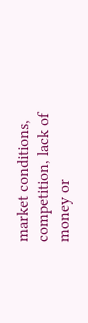market conditions, competition, lack of money or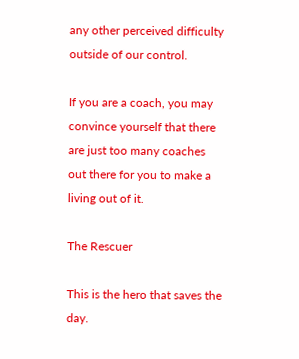any other perceived difficulty outside of our control.

If you are a coach, you may convince yourself that there are just too many coaches out there for you to make a living out of it.

The Rescuer

This is the hero that saves the day.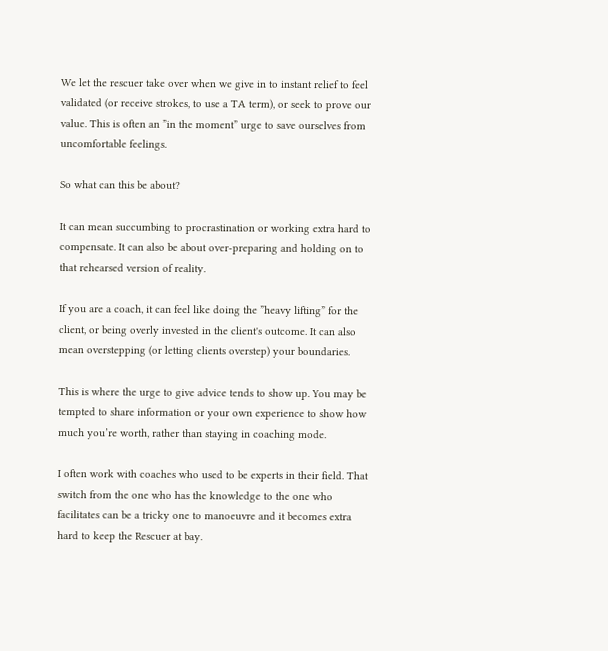We let the rescuer take over when we give in to instant relief to feel validated (or receive strokes, to use a TA term), or seek to prove our value. This is often an ”in the moment” urge to save ourselves from uncomfortable feelings.

So what can this be about?

It can mean succumbing to procrastination or working extra hard to compensate. It can also be about over-preparing and holding on to that rehearsed version of reality.

If you are a coach, it can feel like doing the ”heavy lifting” for the client, or being overly invested in the client's outcome. It can also mean overstepping (or letting clients overstep) your boundaries.

This is where the urge to give advice tends to show up. You may be tempted to share information or your own experience to show how much you’re worth, rather than staying in coaching mode.

I often work with coaches who used to be experts in their field. That switch from the one who has the knowledge to the one who facilitates can be a tricky one to manoeuvre and it becomes extra hard to keep the Rescuer at bay.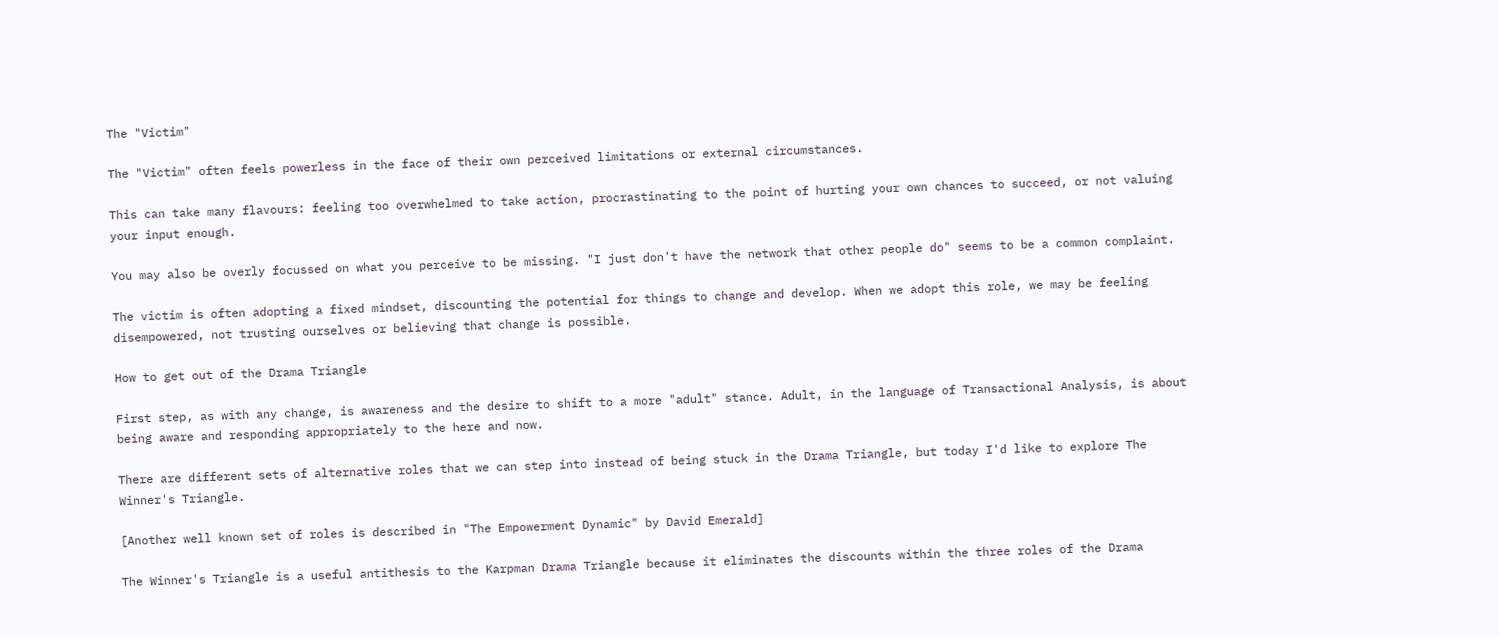The "Victim"

The "Victim" often feels powerless in the face of their own perceived limitations or external circumstances.

This can take many flavours: feeling too overwhelmed to take action, procrastinating to the point of hurting your own chances to succeed, or not valuing your input enough.

You may also be overly focussed on what you perceive to be missing. "I just don't have the network that other people do" seems to be a common complaint.

The victim is often adopting a fixed mindset, discounting the potential for things to change and develop. When we adopt this role, we may be feeling disempowered, not trusting ourselves or believing that change is possible.

How to get out of the Drama Triangle

First step, as with any change, is awareness and the desire to shift to a more "adult" stance. Adult, in the language of Transactional Analysis, is about being aware and responding appropriately to the here and now.

There are different sets of alternative roles that we can step into instead of being stuck in the Drama Triangle, but today I'd like to explore The Winner's Triangle.

[Another well known set of roles is described in "The Empowerment Dynamic" by David Emerald]

The Winner's Triangle is a useful antithesis to the Karpman Drama Triangle because it eliminates the discounts within the three roles of the Drama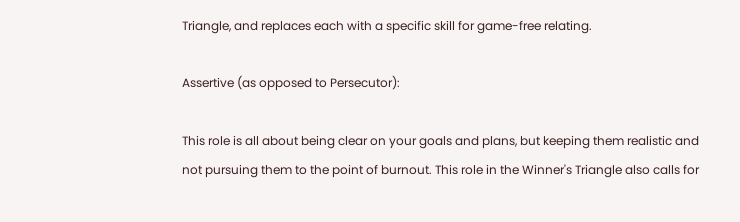Triangle, and replaces each with a specific skill for game-free relating.

Assertive (as opposed to Persecutor):

This role is all about being clear on your goals and plans, but keeping them realistic and not pursuing them to the point of burnout. This role in the Winner's Triangle also calls for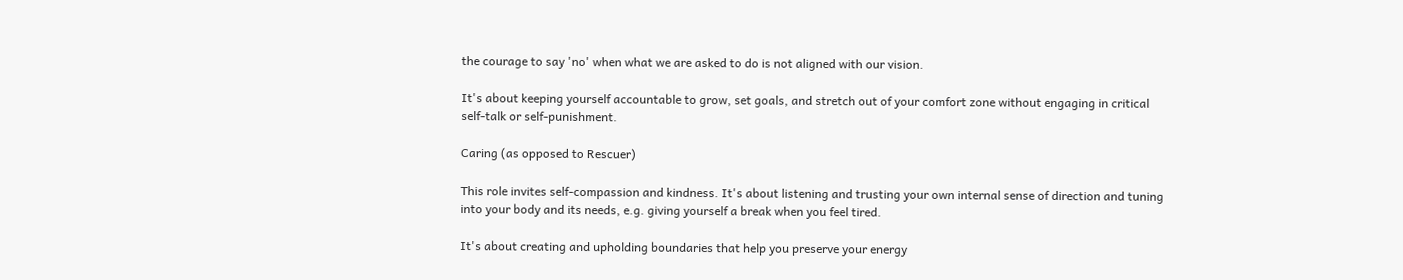the courage to say 'no' when what we are asked to do is not aligned with our vision.

It's about keeping yourself accountable to grow, set goals, and stretch out of your comfort zone without engaging in critical self-talk or self-punishment.

Caring (as opposed to Rescuer)

This role invites self-compassion and kindness. It's about listening and trusting your own internal sense of direction and tuning into your body and its needs, e.g. giving yourself a break when you feel tired.

It's about creating and upholding boundaries that help you preserve your energy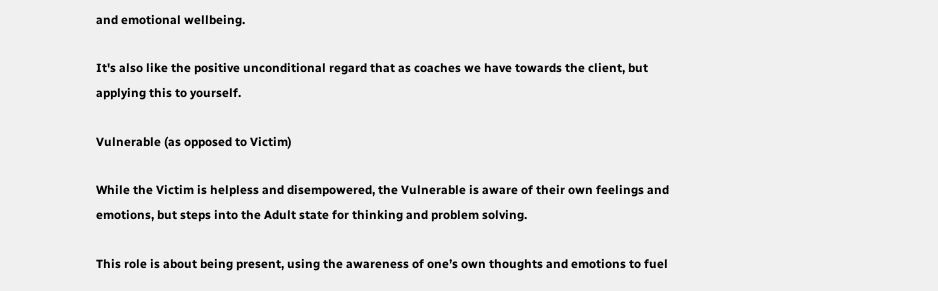and emotional wellbeing.

It's also like the positive unconditional regard that as coaches we have towards the client, but applying this to yourself.

Vulnerable (as opposed to Victim)

While the Victim is helpless and disempowered, the Vulnerable is aware of their own feelings and emotions, but steps into the Adult state for thinking and problem solving.

This role is about being present, using the awareness of one’s own thoughts and emotions to fuel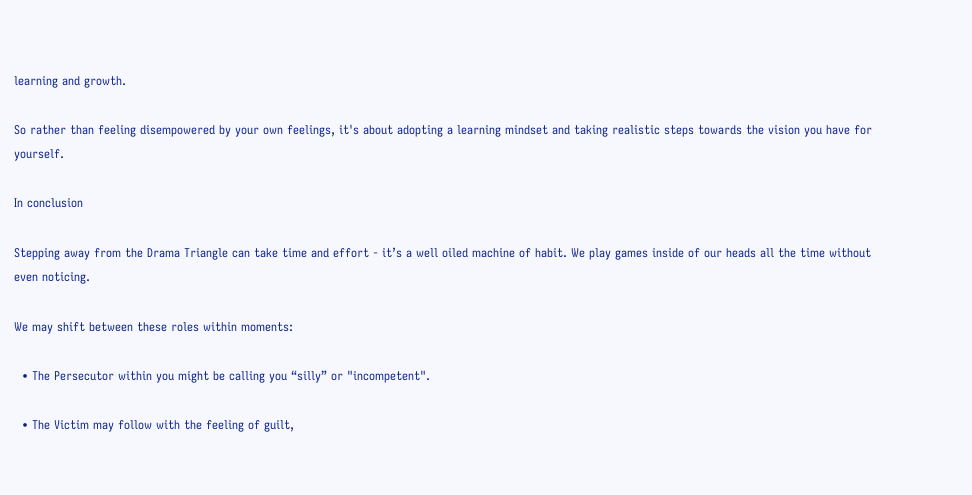learning and growth.

So rather than feeling disempowered by your own feelings, it's about adopting a learning mindset and taking realistic steps towards the vision you have for yourself.

In conclusion

Stepping away from the Drama Triangle can take time and effort - it’s a well oiled machine of habit. We play games inside of our heads all the time without even noticing.

We may shift between these roles within moments:

  • The Persecutor within you might be calling you “silly” or "incompetent".

  • The Victim may follow with the feeling of guilt,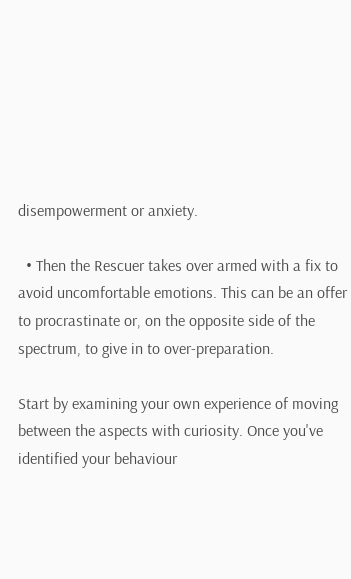disempowerment or anxiety.

  • Then the Rescuer takes over armed with a fix to avoid uncomfortable emotions. This can be an offer to procrastinate or, on the opposite side of the spectrum, to give in to over-preparation.

Start by examining your own experience of moving between the aspects with curiosity. Once you've identified your behaviour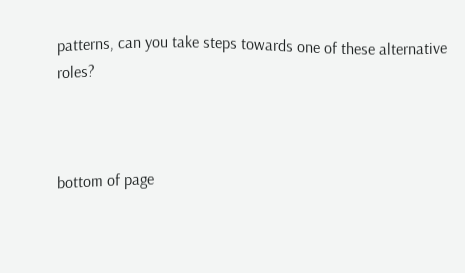patterns, can you take steps towards one of these alternative roles?



bottom of page